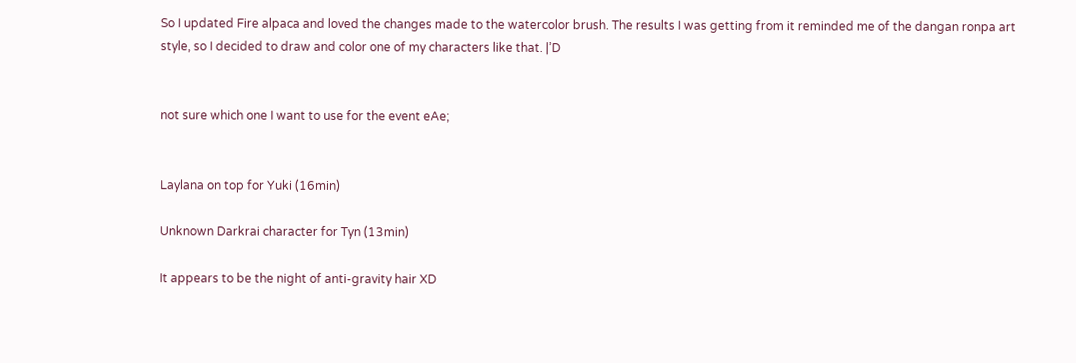So I updated Fire alpaca and loved the changes made to the watercolor brush. The results I was getting from it reminded me of the dangan ronpa art style, so I decided to draw and color one of my characters like that. |’D


not sure which one I want to use for the event eAe;


Laylana on top for Yuki (16min)

Unknown Darkrai character for Tyn (13min)

It appears to be the night of anti-gravity hair XD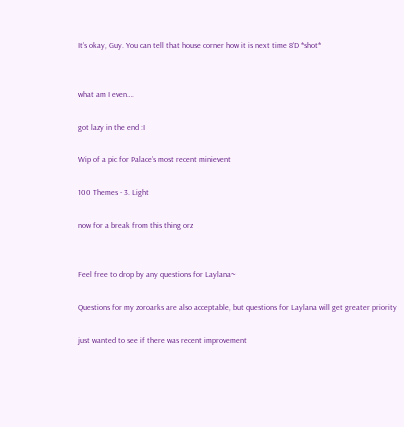It’s okay, Guy. You can tell that house corner how it is next time 8’D *shot*


what am I even….

got lazy in the end :I

Wip of a pic for Palace’s most recent minievent

100 Themes - 3. Light

now for a break from this thing orz


Feel free to drop by any questions for Laylana~

Questions for my zoroarks are also acceptable, but questions for Laylana will get greater priority

just wanted to see if there was recent improvement